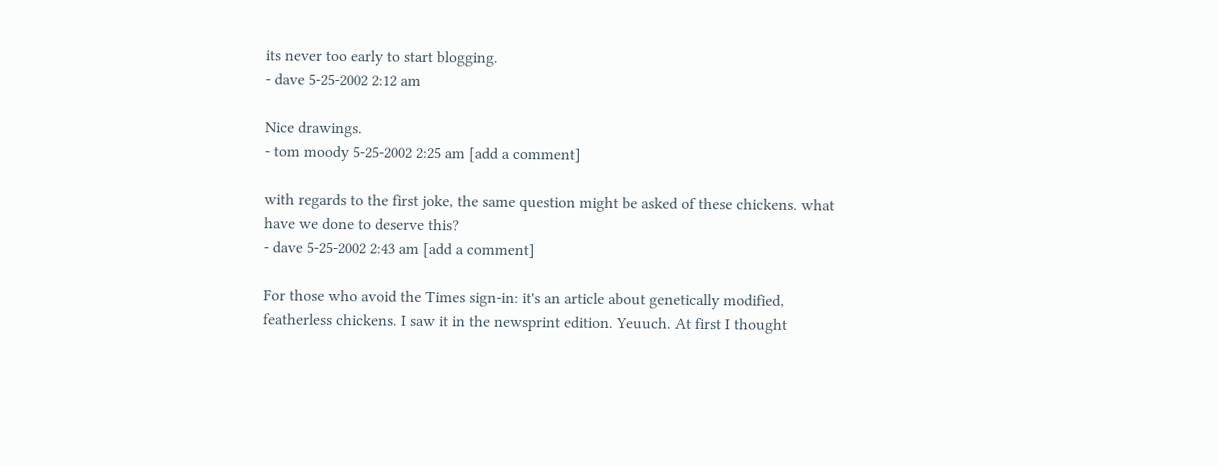its never too early to start blogging.
- dave 5-25-2002 2:12 am

Nice drawings.
- tom moody 5-25-2002 2:25 am [add a comment]

with regards to the first joke, the same question might be asked of these chickens. what have we done to deserve this?
- dave 5-25-2002 2:43 am [add a comment]

For those who avoid the Times sign-in: it's an article about genetically modified, featherless chickens. I saw it in the newsprint edition. Yeuuch. At first I thought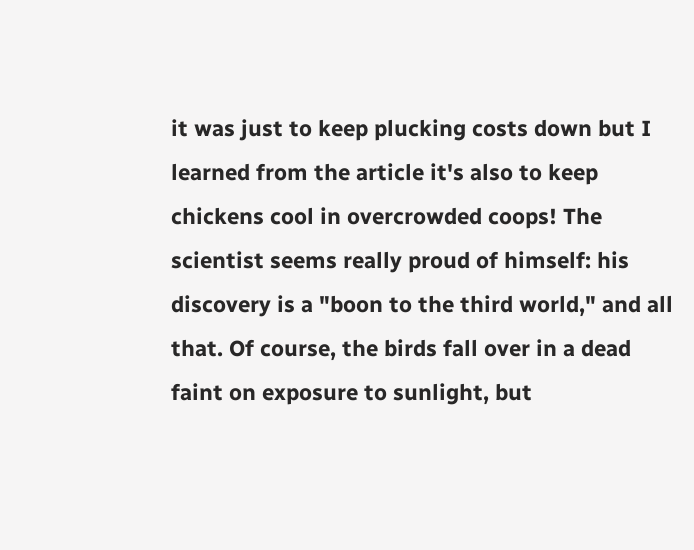it was just to keep plucking costs down but I learned from the article it's also to keep chickens cool in overcrowded coops! The scientist seems really proud of himself: his discovery is a "boon to the third world," and all that. Of course, the birds fall over in a dead faint on exposure to sunlight, but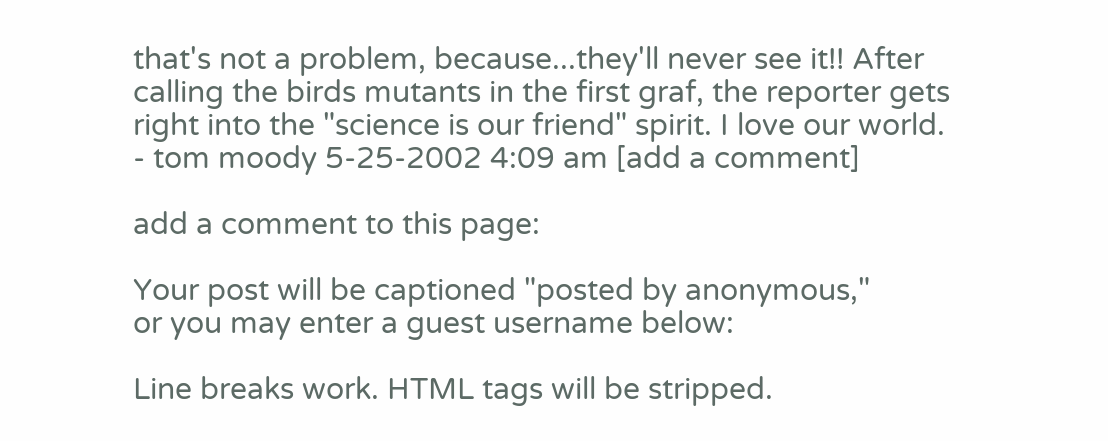that's not a problem, because...they'll never see it!! After calling the birds mutants in the first graf, the reporter gets right into the "science is our friend" spirit. I love our world.
- tom moody 5-25-2002 4:09 am [add a comment]

add a comment to this page:

Your post will be captioned "posted by anonymous,"
or you may enter a guest username below:

Line breaks work. HTML tags will be stripped.